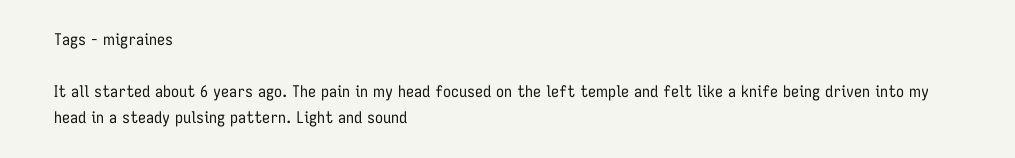Tags - migraines

It all started about 6 years ago. The pain in my head focused on the left temple and felt like a knife being driven into my head in a steady pulsing pattern. Light and sound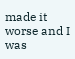made it worse and I was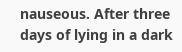nauseous. After three days of lying in a dark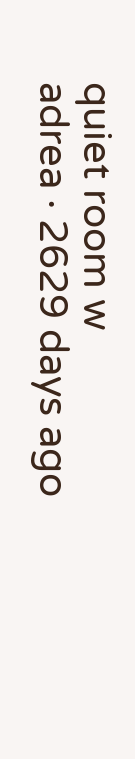quiet room w
adrea · 2629 days ago